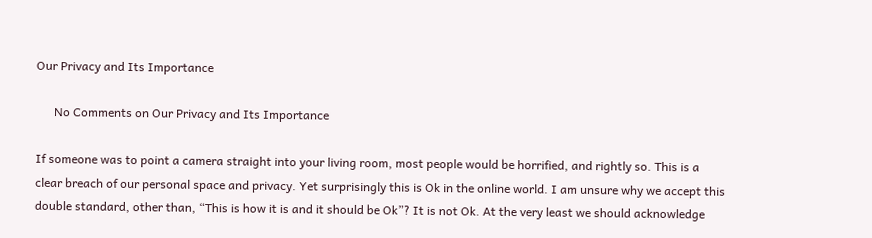Our Privacy and Its Importance

      No Comments on Our Privacy and Its Importance

If someone was to point a camera straight into your living room, most people would be horrified, and rightly so. This is a clear breach of our personal space and privacy. Yet surprisingly this is Ok in the online world. I am unsure why we accept this double standard, other than, “This is how it is and it should be Ok”? It is not Ok. At the very least we should acknowledge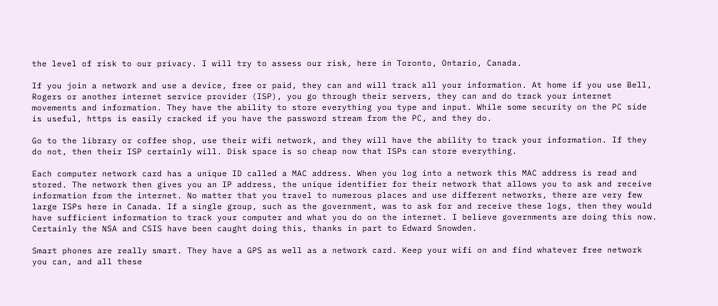the level of risk to our privacy. I will try to assess our risk, here in Toronto, Ontario, Canada.

If you join a network and use a device, free or paid, they can and will track all your information. At home if you use Bell, Rogers or another internet service provider (ISP), you go through their servers, they can and do track your internet movements and information. They have the ability to store everything you type and input. While some security on the PC side is useful, https is easily cracked if you have the password stream from the PC, and they do.

Go to the library or coffee shop, use their wifi network, and they will have the ability to track your information. If they do not, then their ISP certainly will. Disk space is so cheap now that ISPs can store everything.

Each computer network card has a unique ID called a MAC address. When you log into a network this MAC address is read and stored. The network then gives you an IP address, the unique identifier for their network that allows you to ask and receive information from the internet. No matter that you travel to numerous places and use different networks, there are very few large ISPs here in Canada. If a single group, such as the government, was to ask for and receive these logs, then they would have sufficient information to track your computer and what you do on the internet. I believe governments are doing this now. Certainly the NSA and CSIS have been caught doing this, thanks in part to Edward Snowden.

Smart phones are really smart. They have a GPS as well as a network card. Keep your wifi on and find whatever free network you can, and all these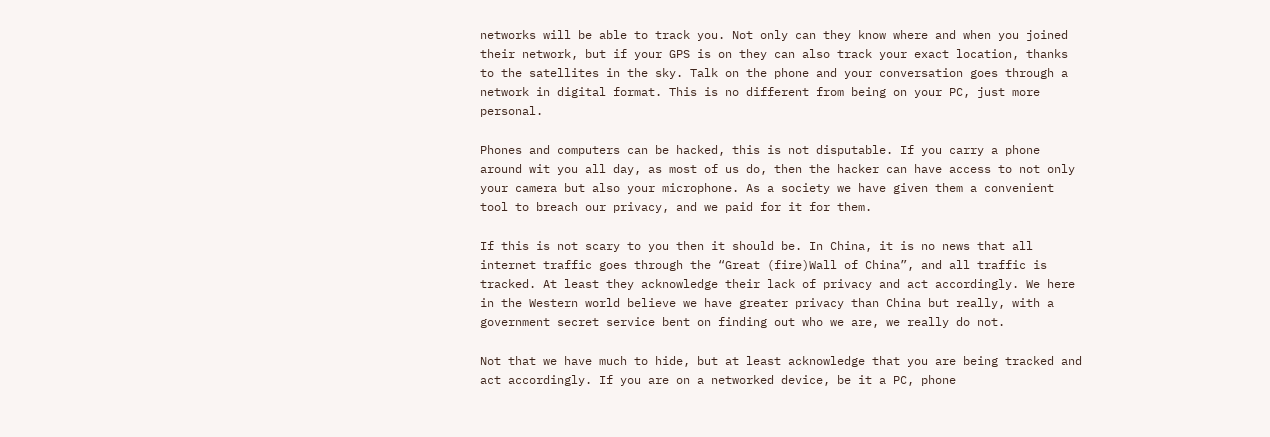networks will be able to track you. Not only can they know where and when you joined their network, but if your GPS is on they can also track your exact location, thanks to the satellites in the sky. Talk on the phone and your conversation goes through a network in digital format. This is no different from being on your PC, just more personal.

Phones and computers can be hacked, this is not disputable. If you carry a phone around wit you all day, as most of us do, then the hacker can have access to not only your camera but also your microphone. As a society we have given them a convenient tool to breach our privacy, and we paid for it for them.

If this is not scary to you then it should be. In China, it is no news that all internet traffic goes through the “Great (fire)Wall of China”, and all traffic is tracked. At least they acknowledge their lack of privacy and act accordingly. We here in the Western world believe we have greater privacy than China but really, with a government secret service bent on finding out who we are, we really do not.

Not that we have much to hide, but at least acknowledge that you are being tracked and act accordingly. If you are on a networked device, be it a PC, phone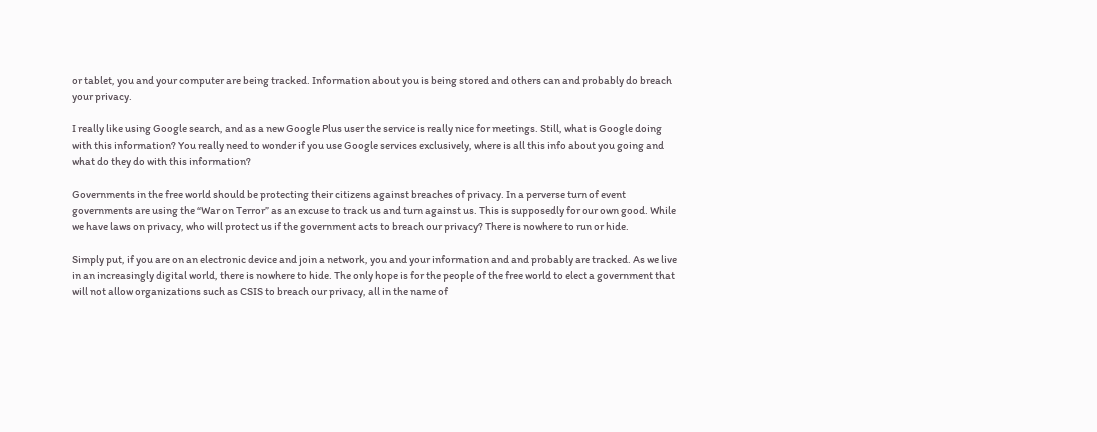or tablet, you and your computer are being tracked. Information about you is being stored and others can and probably do breach your privacy.

I really like using Google search, and as a new Google Plus user the service is really nice for meetings. Still, what is Google doing with this information? You really need to wonder if you use Google services exclusively, where is all this info about you going and what do they do with this information?

Governments in the free world should be protecting their citizens against breaches of privacy. In a perverse turn of event governments are using the “War on Terror” as an excuse to track us and turn against us. This is supposedly for our own good. While we have laws on privacy, who will protect us if the government acts to breach our privacy? There is nowhere to run or hide.

Simply put, if you are on an electronic device and join a network, you and your information and and probably are tracked. As we live in an increasingly digital world, there is nowhere to hide. The only hope is for the people of the free world to elect a government that will not allow organizations such as CSIS to breach our privacy, all in the name of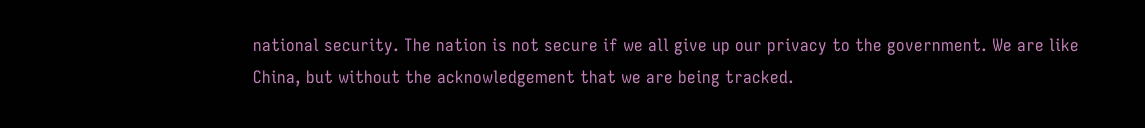national security. The nation is not secure if we all give up our privacy to the government. We are like China, but without the acknowledgement that we are being tracked.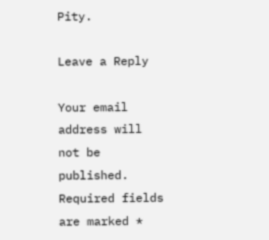Pity.

Leave a Reply

Your email address will not be published. Required fields are marked *